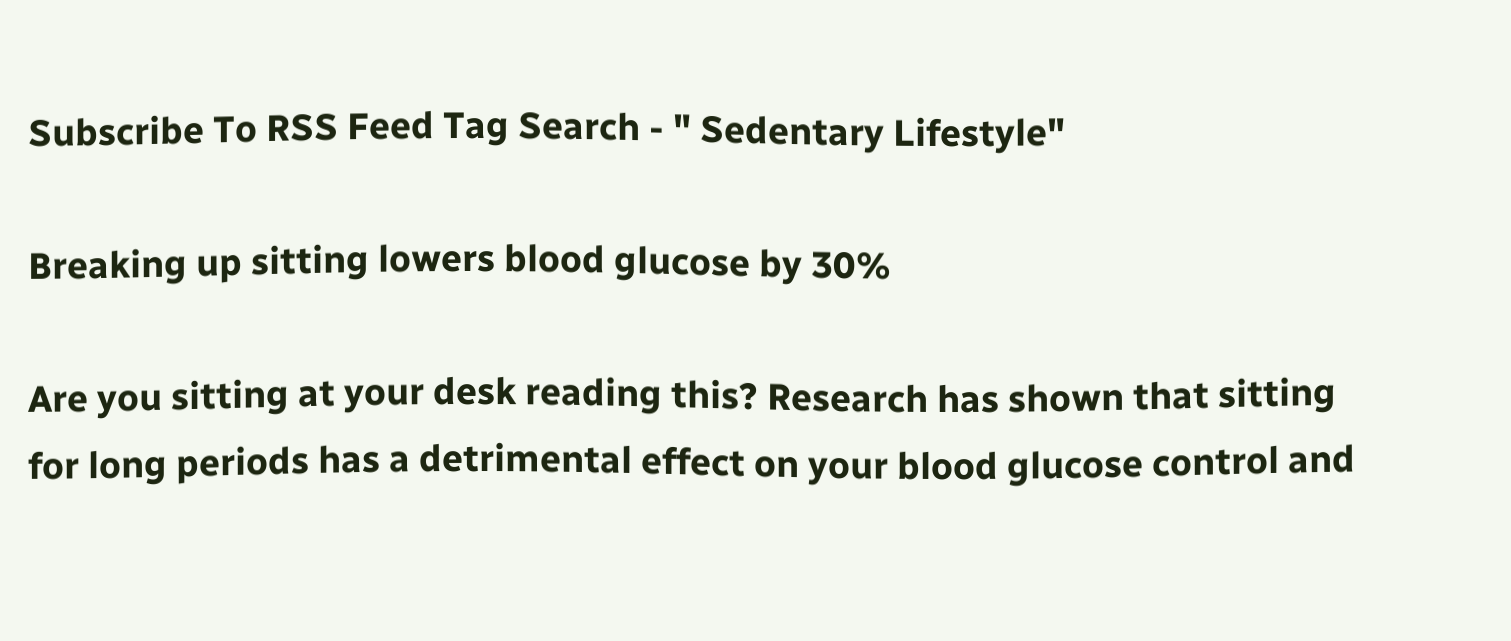Subscribe To RSS Feed Tag Search - " Sedentary Lifestyle"

Breaking up sitting lowers blood glucose by 30%

Are you sitting at your desk reading this? Research has shown that sitting for long periods has a detrimental effect on your blood glucose control and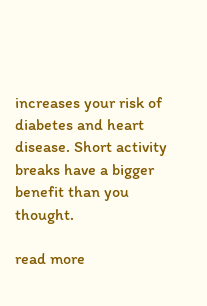increases your risk of diabetes and heart disease. Short activity breaks have a bigger benefit than you thought.

read more